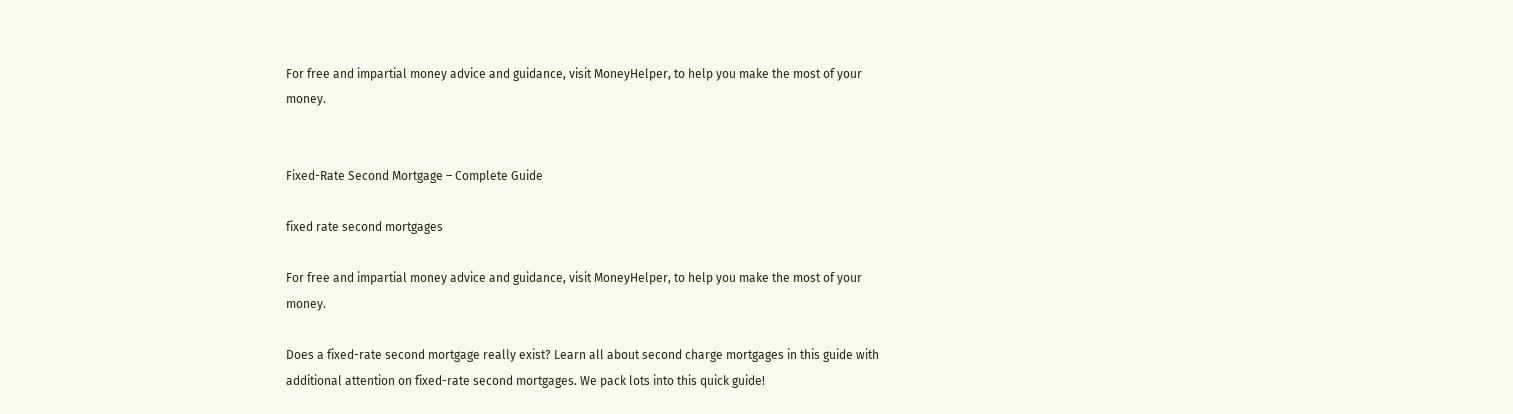For free and impartial money advice and guidance, visit MoneyHelper, to help you make the most of your money.


Fixed-Rate Second Mortgage – Complete Guide

fixed rate second mortgages

For free and impartial money advice and guidance, visit MoneyHelper, to help you make the most of your money.

Does a fixed-rate second mortgage really exist? Learn all about second charge mortgages in this guide with additional attention on fixed-rate second mortgages. We pack lots into this quick guide!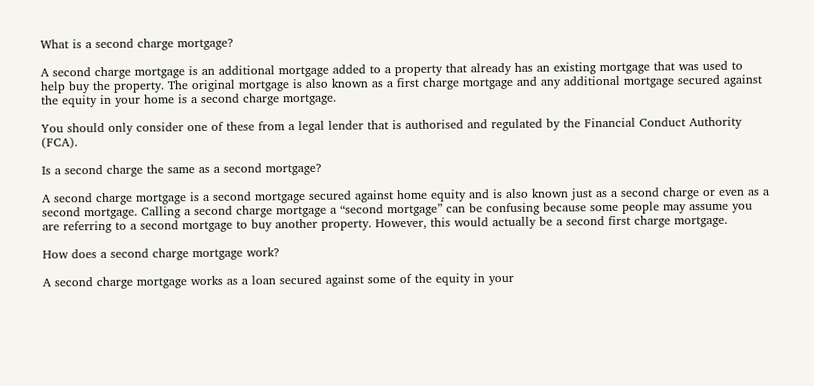What is a second charge mortgage?

A second charge mortgage is an additional mortgage added to a property that already has an existing mortgage that was used to help buy the property. The original mortgage is also known as a first charge mortgage and any additional mortgage secured against the equity in your home is a second charge mortgage.

You should only consider one of these from a legal lender that is authorised and regulated by the Financial Conduct Authority (FCA).

Is a second charge the same as a second mortgage?

A second charge mortgage is a second mortgage secured against home equity and is also known just as a second charge or even as a second mortgage. Calling a second charge mortgage a “second mortgage” can be confusing because some people may assume you are referring to a second mortgage to buy another property. However, this would actually be a second first charge mortgage.

How does a second charge mortgage work?

A second charge mortgage works as a loan secured against some of the equity in your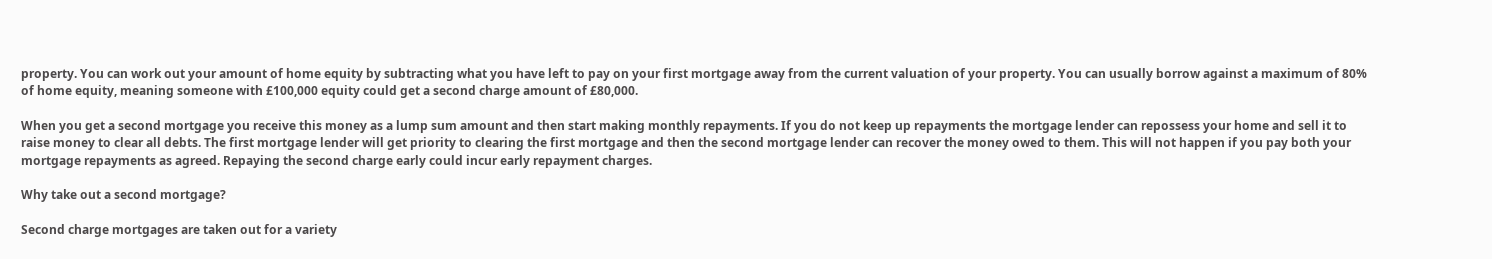property. You can work out your amount of home equity by subtracting what you have left to pay on your first mortgage away from the current valuation of your property. You can usually borrow against a maximum of 80% of home equity, meaning someone with £100,000 equity could get a second charge amount of £80,000.

When you get a second mortgage you receive this money as a lump sum amount and then start making monthly repayments. If you do not keep up repayments the mortgage lender can repossess your home and sell it to raise money to clear all debts. The first mortgage lender will get priority to clearing the first mortgage and then the second mortgage lender can recover the money owed to them. This will not happen if you pay both your mortgage repayments as agreed. Repaying the second charge early could incur early repayment charges.

Why take out a second mortgage?

Second charge mortgages are taken out for a variety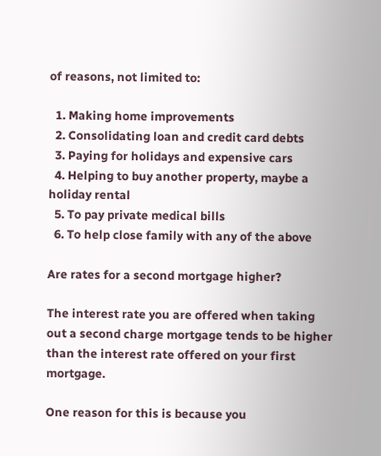of reasons, not limited to:

  1. Making home improvements
  2. Consolidating loan and credit card debts
  3. Paying for holidays and expensive cars
  4. Helping to buy another property, maybe a holiday rental
  5. To pay private medical bills
  6. To help close family with any of the above

Are rates for a second mortgage higher?

The interest rate you are offered when taking out a second charge mortgage tends to be higher than the interest rate offered on your first mortgage.

One reason for this is because you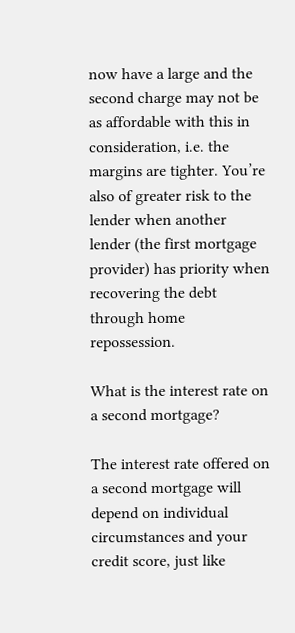now have a large and the second charge may not be as affordable with this in consideration, i.e. the margins are tighter. You’re also of greater risk to the lender when another lender (the first mortgage provider) has priority when recovering the debt through home repossession.

What is the interest rate on a second mortgage?

The interest rate offered on a second mortgage will depend on individual circumstances and your credit score, just like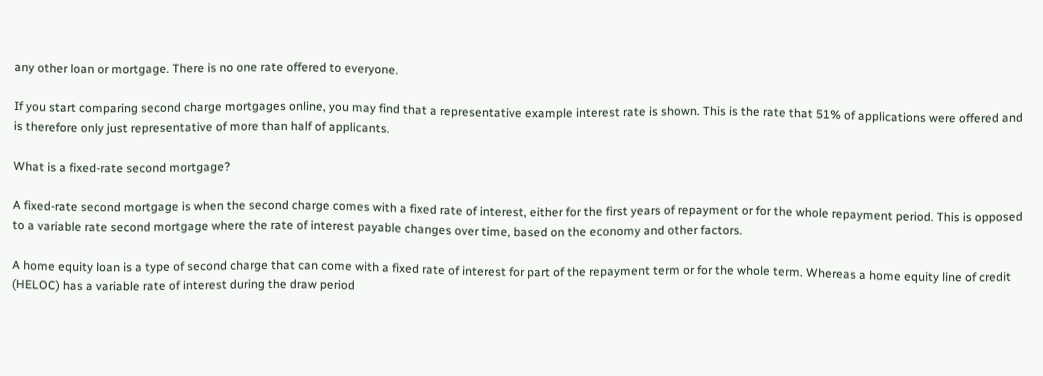any other loan or mortgage. There is no one rate offered to everyone.

If you start comparing second charge mortgages online, you may find that a representative example interest rate is shown. This is the rate that 51% of applications were offered and is therefore only just representative of more than half of applicants.

What is a fixed-rate second mortgage?

A fixed-rate second mortgage is when the second charge comes with a fixed rate of interest, either for the first years of repayment or for the whole repayment period. This is opposed to a variable rate second mortgage where the rate of interest payable changes over time, based on the economy and other factors.

A home equity loan is a type of second charge that can come with a fixed rate of interest for part of the repayment term or for the whole term. Whereas a home equity line of credit (HELOC) has a variable rate of interest during the draw period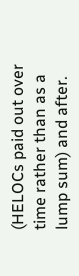(HELOCs paid out over time rather than as a lump sum) and after.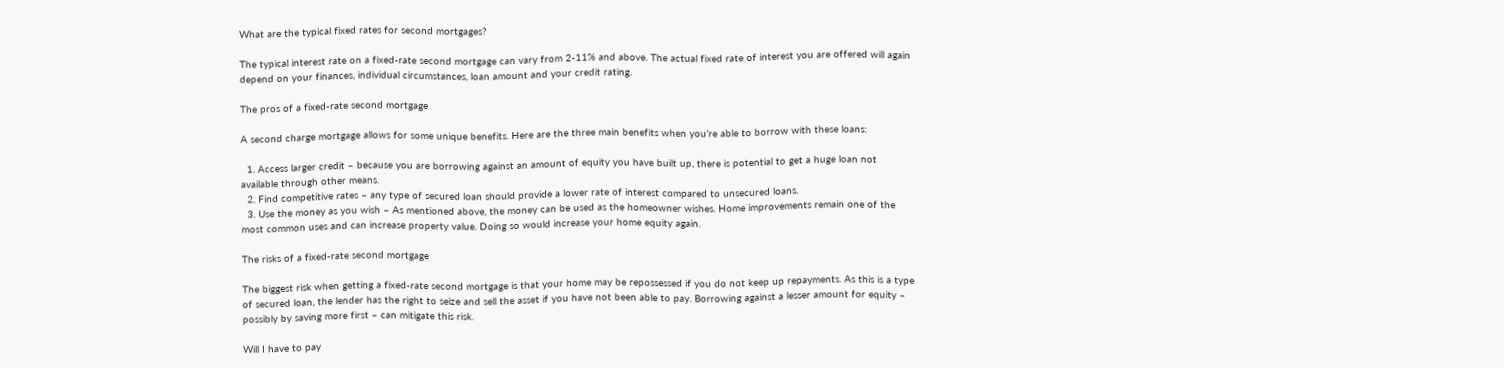What are the typical fixed rates for second mortgages?

The typical interest rate on a fixed-rate second mortgage can vary from 2-11% and above. The actual fixed rate of interest you are offered will again depend on your finances, individual circumstances, loan amount and your credit rating.

The pros of a fixed-rate second mortgage

A second charge mortgage allows for some unique benefits. Here are the three main benefits when you’re able to borrow with these loans:

  1. Access larger credit – because you are borrowing against an amount of equity you have built up, there is potential to get a huge loan not available through other means.
  2. Find competitive rates – any type of secured loan should provide a lower rate of interest compared to unsecured loans.
  3. Use the money as you wish – As mentioned above, the money can be used as the homeowner wishes. Home improvements remain one of the most common uses and can increase property value. Doing so would increase your home equity again.

The risks of a fixed-rate second mortgage

The biggest risk when getting a fixed-rate second mortgage is that your home may be repossessed if you do not keep up repayments. As this is a type of secured loan, the lender has the right to seize and sell the asset if you have not been able to pay. Borrowing against a lesser amount for equity – possibly by saving more first – can mitigate this risk.

Will I have to pay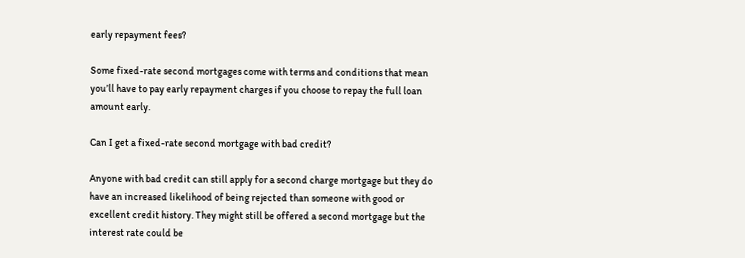early repayment fees?

Some fixed-rate second mortgages come with terms and conditions that mean you’ll have to pay early repayment charges if you choose to repay the full loan amount early.

Can I get a fixed-rate second mortgage with bad credit?

Anyone with bad credit can still apply for a second charge mortgage but they do have an increased likelihood of being rejected than someone with good or excellent credit history. They might still be offered a second mortgage but the interest rate could be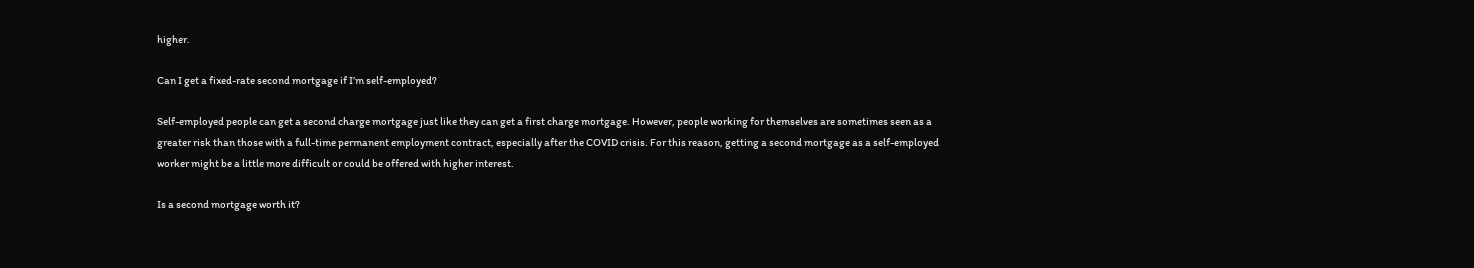higher.

Can I get a fixed-rate second mortgage if I’m self-employed?

Self-employed people can get a second charge mortgage just like they can get a first charge mortgage. However, people working for themselves are sometimes seen as a greater risk than those with a full-time permanent employment contract, especially after the COVID crisis. For this reason, getting a second mortgage as a self-employed worker might be a little more difficult or could be offered with higher interest.

Is a second mortgage worth it?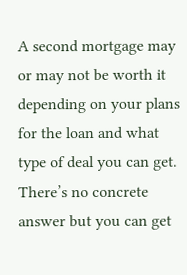A second mortgage may or may not be worth it depending on your plans for the loan and what type of deal you can get. There’s no concrete answer but you can get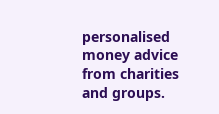personalised money advice from charities and groups.